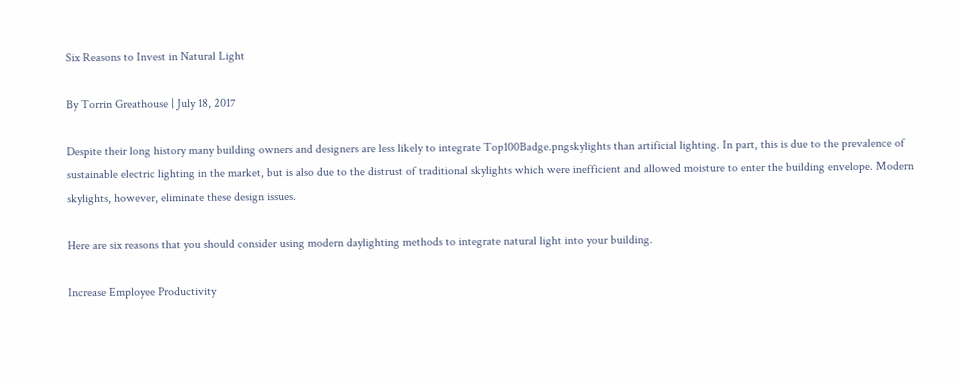Six Reasons to Invest in Natural Light

By Torrin Greathouse | July 18, 2017

Despite their long history many building owners and designers are less likely to integrate Top100Badge.pngskylights than artificial lighting. In part, this is due to the prevalence of sustainable electric lighting in the market, but is also due to the distrust of traditional skylights which were inefficient and allowed moisture to enter the building envelope. Modern skylights, however, eliminate these design issues.

Here are six reasons that you should consider using modern daylighting methods to integrate natural light into your building.

Increase Employee Productivity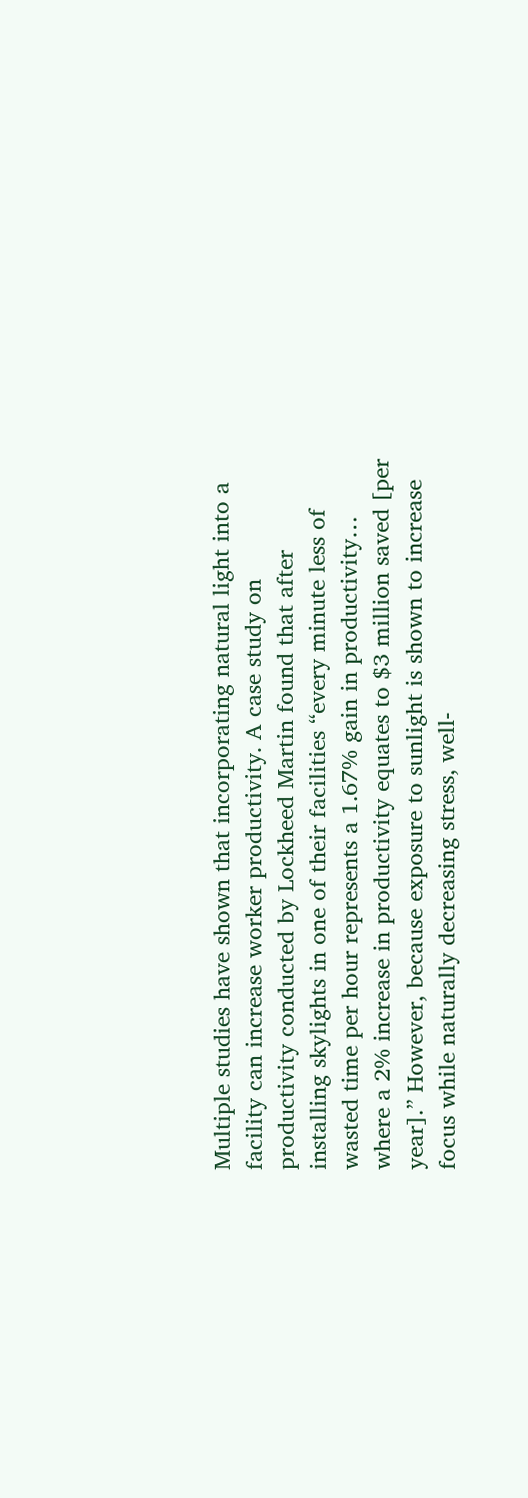Multiple studies have shown that incorporating natural light into a facility can increase worker productivity. A case study on productivity conducted by Lockheed Martin found that after installing skylights in one of their facilities “every minute less of wasted time per hour represents a 1.67% gain in productivity… where a 2% increase in productivity equates to $3 million saved [per year].” However, because exposure to sunlight is shown to increase focus while naturally decreasing stress, well-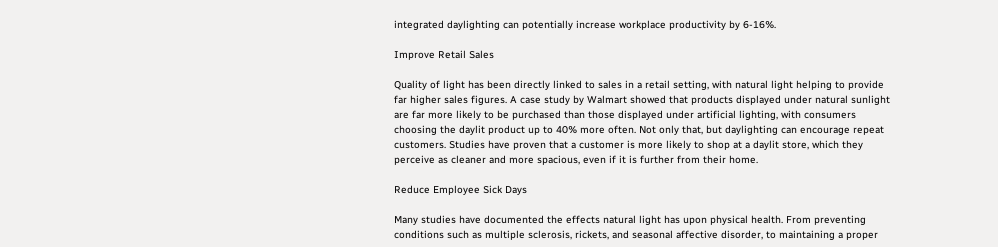integrated daylighting can potentially increase workplace productivity by 6-16%.

Improve Retail Sales

Quality of light has been directly linked to sales in a retail setting, with natural light helping to provide far higher sales figures. A case study by Walmart showed that products displayed under natural sunlight are far more likely to be purchased than those displayed under artificial lighting, with consumers choosing the daylit product up to 40% more often. Not only that, but daylighting can encourage repeat customers. Studies have proven that a customer is more likely to shop at a daylit store, which they perceive as cleaner and more spacious, even if it is further from their home.

Reduce Employee Sick Days

Many studies have documented the effects natural light has upon physical health. From preventing conditions such as multiple sclerosis, rickets, and seasonal affective disorder, to maintaining a proper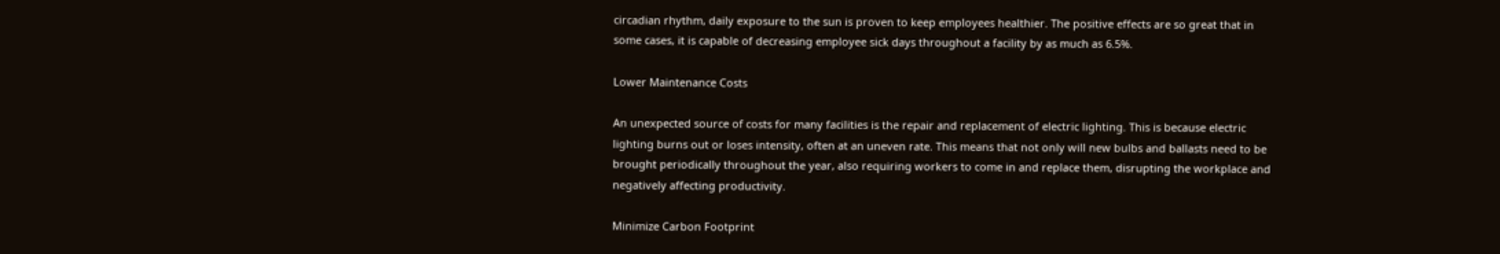circadian rhythm, daily exposure to the sun is proven to keep employees healthier. The positive effects are so great that in some cases, it is capable of decreasing employee sick days throughout a facility by as much as 6.5%.

Lower Maintenance Costs

An unexpected source of costs for many facilities is the repair and replacement of electric lighting. This is because electric lighting burns out or loses intensity, often at an uneven rate. This means that not only will new bulbs and ballasts need to be brought periodically throughout the year, also requiring workers to come in and replace them, disrupting the workplace and negatively affecting productivity.

Minimize Carbon Footprint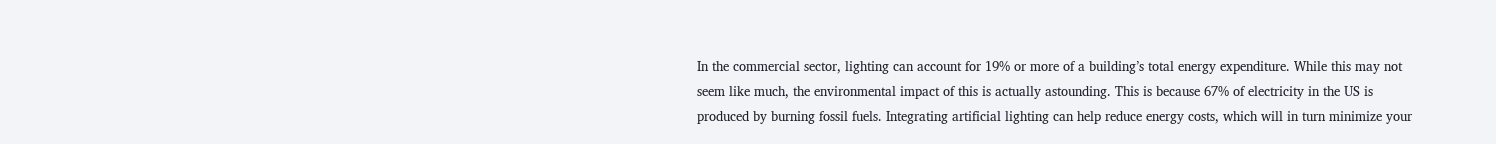In the commercial sector, lighting can account for 19% or more of a building’s total energy expenditure. While this may not seem like much, the environmental impact of this is actually astounding. This is because 67% of electricity in the US is produced by burning fossil fuels. Integrating artificial lighting can help reduce energy costs, which will in turn minimize your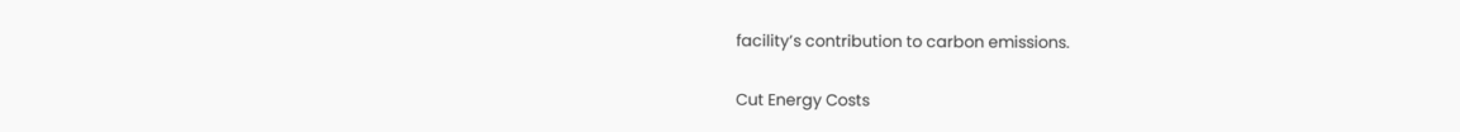facility’s contribution to carbon emissions.

Cut Energy Costs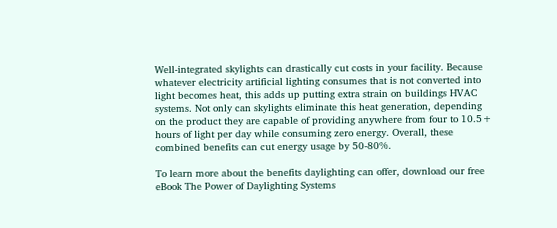Well-integrated skylights can drastically cut costs in your facility. Because whatever electricity artificial lighting consumes that is not converted into light becomes heat, this adds up putting extra strain on buildings HVAC systems. Not only can skylights eliminate this heat generation, depending on the product they are capable of providing anywhere from four to 10.5+ hours of light per day while consuming zero energy. Overall, these combined benefits can cut energy usage by 50-80%.

To learn more about the benefits daylighting can offer, download our free eBook The Power of Daylighting Systems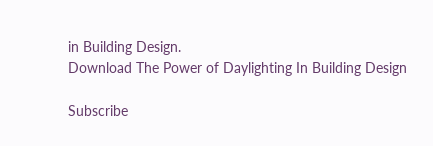in Building Design.
Download The Power of Daylighting In Building Design

Subscribe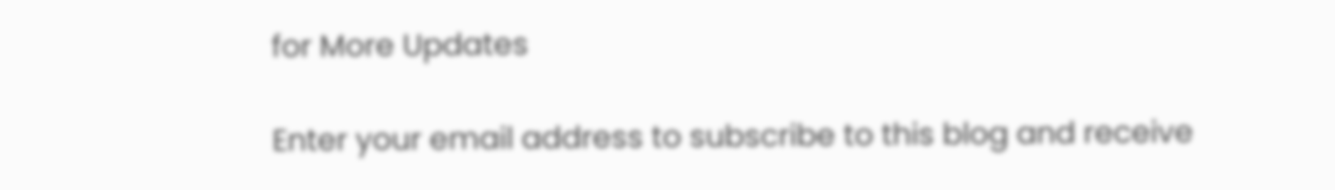for More Updates

Enter your email address to subscribe to this blog and receive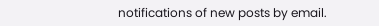notifications of new posts by email.